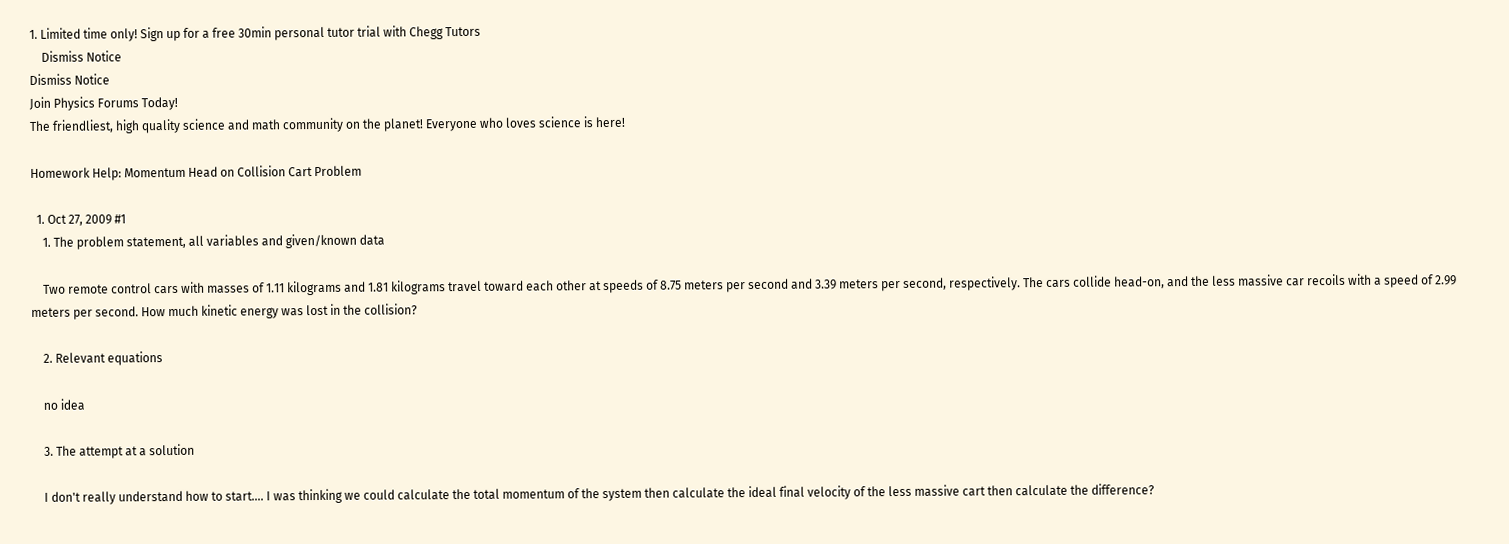1. Limited time only! Sign up for a free 30min personal tutor trial with Chegg Tutors
    Dismiss Notice
Dismiss Notice
Join Physics Forums Today!
The friendliest, high quality science and math community on the planet! Everyone who loves science is here!

Homework Help: Momentum Head on Collision Cart Problem

  1. Oct 27, 2009 #1
    1. The problem statement, all variables and given/known data

    Two remote control cars with masses of 1.11 kilograms and 1.81 kilograms travel toward each other at speeds of 8.75 meters per second and 3.39 meters per second, respectively. The cars collide head-on, and the less massive car recoils with a speed of 2.99 meters per second. How much kinetic energy was lost in the collision?

    2. Relevant equations

    no idea

    3. The attempt at a solution

    I don't really understand how to start.... I was thinking we could calculate the total momentum of the system then calculate the ideal final velocity of the less massive cart then calculate the difference?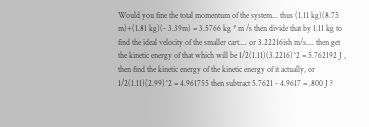Would you fine the total momentum of the system... thus (1.11 kg)(8.75 m)+(1.81 kg)(- 3.39m) = 3.5766 kg * m /s then divide that by 1.11 kg to find the ideal velocity of the smaller cart.... or 3.22216ish m/s.... then get the kinetic energy of that which will be 1/2(1.11)(3.2216)^2 = 5.762192 J , then find the kinetic energy of the kinetic energy of it actually, or 1/2(1.11)(2.99)^2 = 4.961755 then subtract 5.7621 - 4.9617 = .800 J ?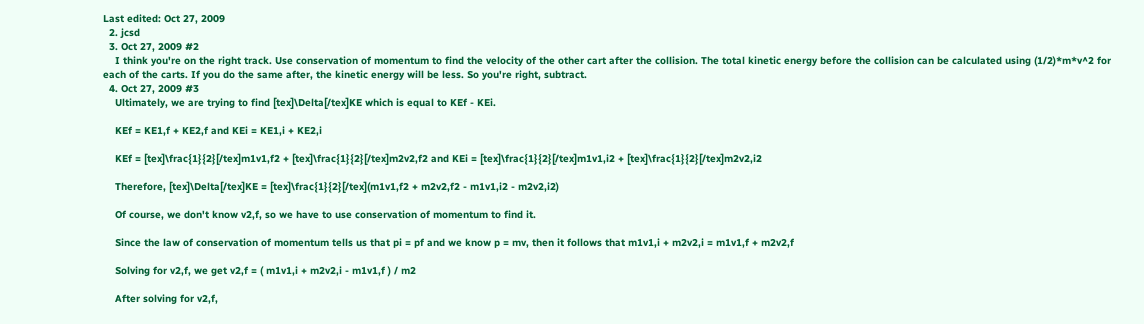Last edited: Oct 27, 2009
  2. jcsd
  3. Oct 27, 2009 #2
    I think you're on the right track. Use conservation of momentum to find the velocity of the other cart after the collision. The total kinetic energy before the collision can be calculated using (1/2)*m*v^2 for each of the carts. If you do the same after, the kinetic energy will be less. So you're right, subtract.
  4. Oct 27, 2009 #3
    Ultimately, we are trying to find [tex]\Delta[/tex]KE which is equal to KEf - KEi.

    KEf = KE1,f + KE2,f and KEi = KE1,i + KE2,i

    KEf = [tex]\frac{1}{2}[/tex]m1v1,f2 + [tex]\frac{1}{2}[/tex]m2v2,f2 and KEi = [tex]\frac{1}{2}[/tex]m1v1,i2 + [tex]\frac{1}{2}[/tex]m2v2,i2

    Therefore, [tex]\Delta[/tex]KE = [tex]\frac{1}{2}[/tex](m1v1,f2 + m2v2,f2 - m1v1,i2 - m2v2,i2)

    Of course, we don't know v2,f, so we have to use conservation of momentum to find it.

    Since the law of conservation of momentum tells us that pi = pf and we know p = mv, then it follows that m1v1,i + m2v2,i = m1v1,f + m2v2,f

    Solving for v2,f, we get v2,f = ( m1v1,i + m2v2,i - m1v1,f ) / m2

    After solving for v2,f,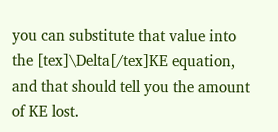you can substitute that value into the [tex]\Delta[/tex]KE equation, and that should tell you the amount of KE lost.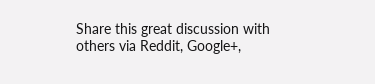Share this great discussion with others via Reddit, Google+,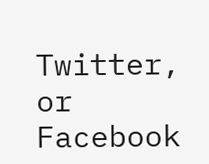Twitter, or Facebook